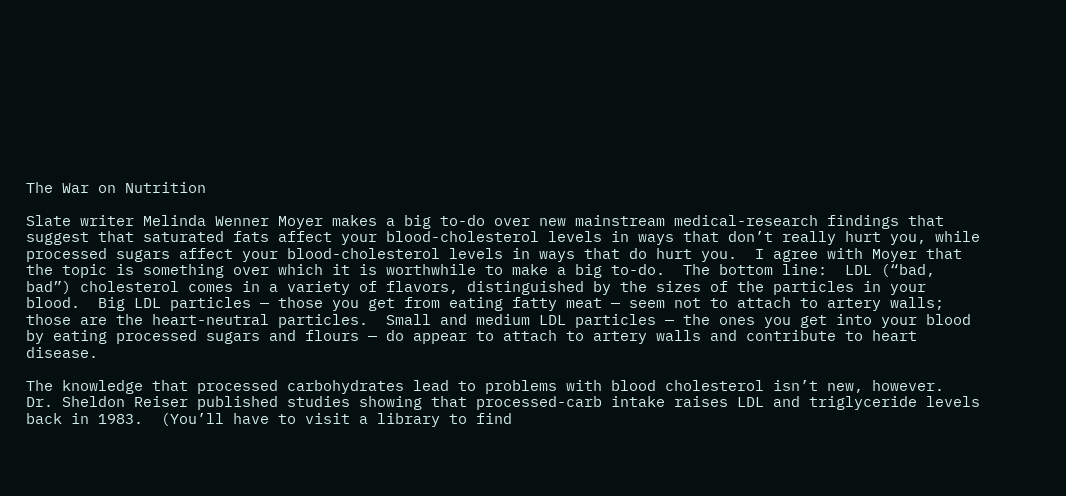The War on Nutrition

Slate writer Melinda Wenner Moyer makes a big to-do over new mainstream medical-research findings that suggest that saturated fats affect your blood-cholesterol levels in ways that don’t really hurt you, while processed sugars affect your blood-cholesterol levels in ways that do hurt you.  I agree with Moyer that the topic is something over which it is worthwhile to make a big to-do.  The bottom line:  LDL (“bad, bad”) cholesterol comes in a variety of flavors, distinguished by the sizes of the particles in your blood.  Big LDL particles — those you get from eating fatty meat — seem not to attach to artery walls; those are the heart-neutral particles.  Small and medium LDL particles — the ones you get into your blood by eating processed sugars and flours — do appear to attach to artery walls and contribute to heart disease.

The knowledge that processed carbohydrates lead to problems with blood cholesterol isn’t new, however.  Dr. Sheldon Reiser published studies showing that processed-carb intake raises LDL and triglyceride levels back in 1983.  (You’ll have to visit a library to find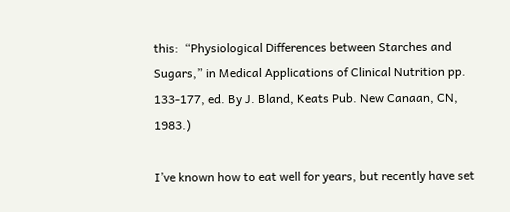this:  “Physiological Differences between Starches and Sugars,” in Medical Applications of Clinical Nutrition pp. 133-177, ed. By J. Bland, Keats Pub. New Canaan, CN, 1983.)

I’ve known how to eat well for years, but recently have set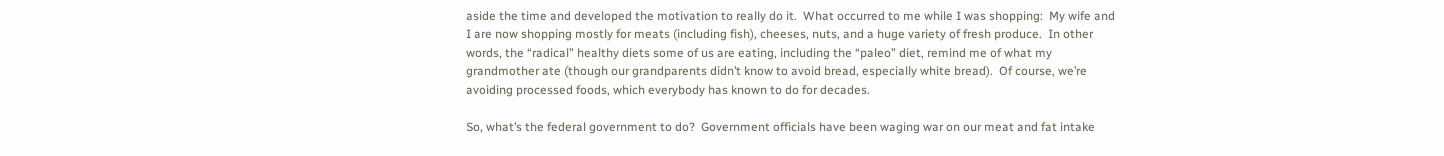aside the time and developed the motivation to really do it.  What occurred to me while I was shopping:  My wife and I are now shopping mostly for meats (including fish), cheeses, nuts, and a huge variety of fresh produce.  In other words, the “radical” healthy diets some of us are eating, including the “paleo” diet, remind me of what my grandmother ate (though our grandparents didn’t know to avoid bread, especially white bread).  Of course, we’re avoiding processed foods, which everybody has known to do for decades.

So, what’s the federal government to do?  Government officials have been waging war on our meat and fat intake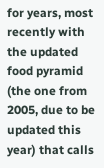for years, most recently with the updated food pyramid (the one from 2005, due to be updated this year) that calls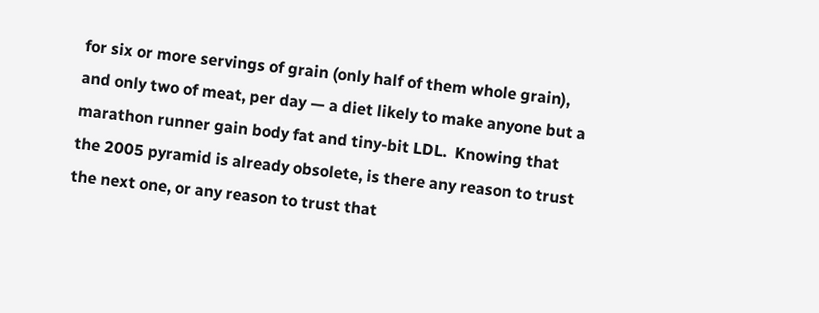for six or more servings of grain (only half of them whole grain), and only two of meat, per day — a diet likely to make anyone but a marathon runner gain body fat and tiny-bit LDL.  Knowing that the 2005 pyramid is already obsolete, is there any reason to trust the next one, or any reason to trust that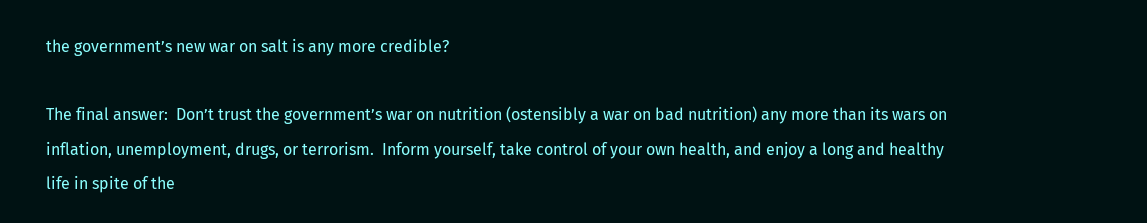the government’s new war on salt is any more credible?

The final answer:  Don’t trust the government’s war on nutrition (ostensibly a war on bad nutrition) any more than its wars on inflation, unemployment, drugs, or terrorism.  Inform yourself, take control of your own health, and enjoy a long and healthy life in spite of the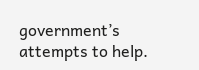government’s attempts to help.